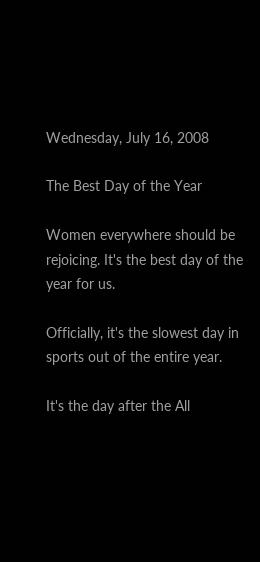Wednesday, July 16, 2008

The Best Day of the Year

Women everywhere should be rejoicing. It's the best day of the year for us.

Officially, it's the slowest day in sports out of the entire year.

It's the day after the All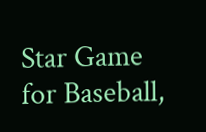Star Game for Baseball,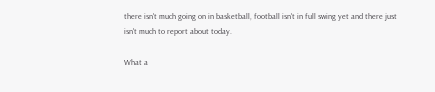there isn't much going on in basketball, football isn't in full swing yet and there just isn't much to report about today.

What a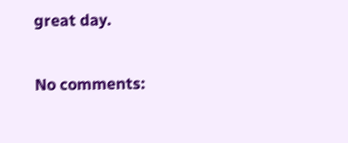great day.

No comments: